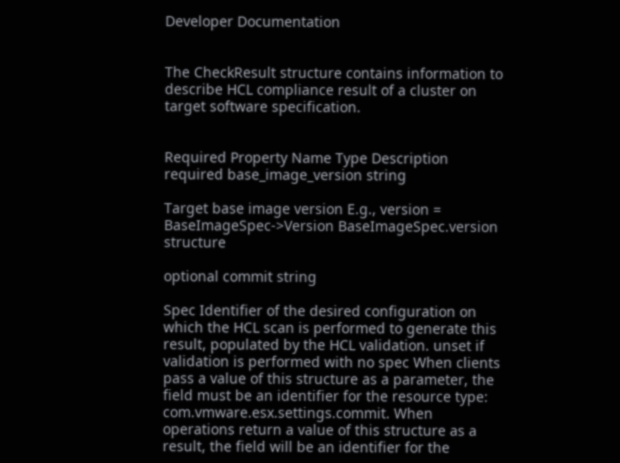Developer Documentation


The CheckResult structure contains information to describe HCL compliance result of a cluster on target software specification.


Required Property Name Type Description
required base_image_version string

Target base image version E.g., version = BaseImageSpec->Version BaseImageSpec.version structure

optional commit string

Spec Identifier of the desired configuration on which the HCL scan is performed to generate this result, populated by the HCL validation. unset if validation is performed with no spec When clients pass a value of this structure as a parameter, the field must be an identifier for the resource type: com.vmware.esx.settings.commit. When operations return a value of this structure as a result, the field will be an identifier for the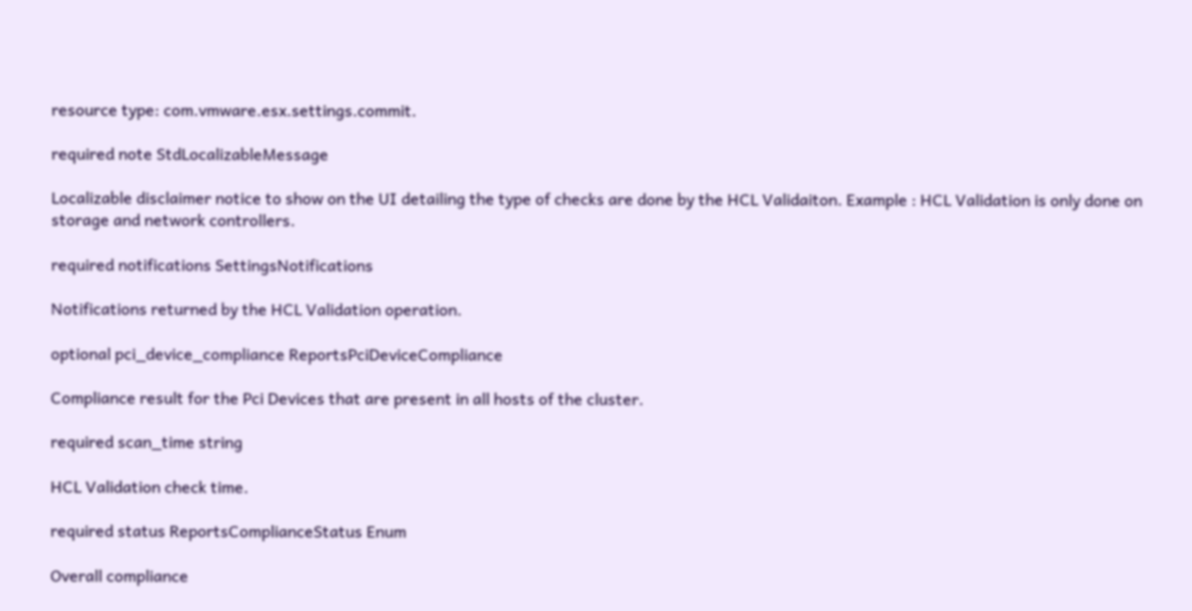resource type: com.vmware.esx.settings.commit.

required note StdLocalizableMessage

Localizable disclaimer notice to show on the UI detailing the type of checks are done by the HCL Validaiton. Example : HCL Validation is only done on storage and network controllers.

required notifications SettingsNotifications

Notifications returned by the HCL Validation operation.

optional pci_device_compliance ReportsPciDeviceCompliance

Compliance result for the Pci Devices that are present in all hosts of the cluster.

required scan_time string

HCL Validation check time.

required status ReportsComplianceStatus Enum

Overall compliance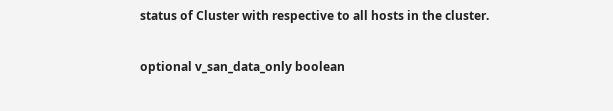status of Cluster with respective to all hosts in the cluster.

optional v_san_data_only boolean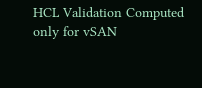HCL Validation Computed only for vSAN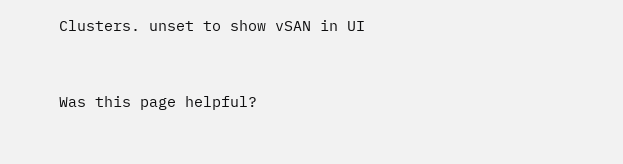Clusters. unset to show vSAN in UI


Was this page helpful?